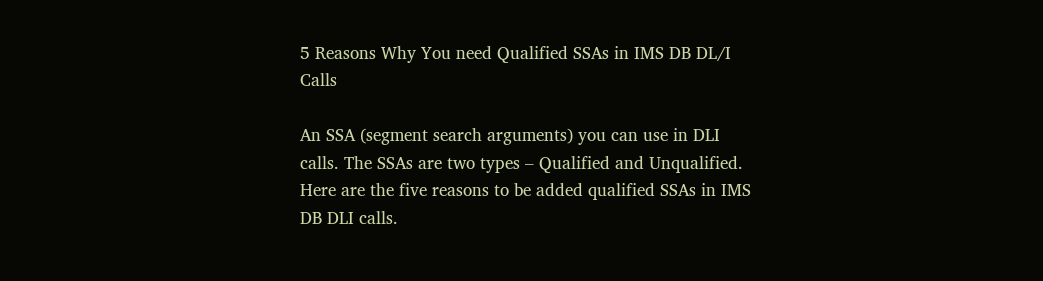5 Reasons Why You need Qualified SSAs in IMS DB DL/I Calls

An SSA (segment search arguments) you can use in DLI calls. The SSAs are two types – Qualified and Unqualified. Here are the five reasons to be added qualified SSAs in IMS DB DLI calls.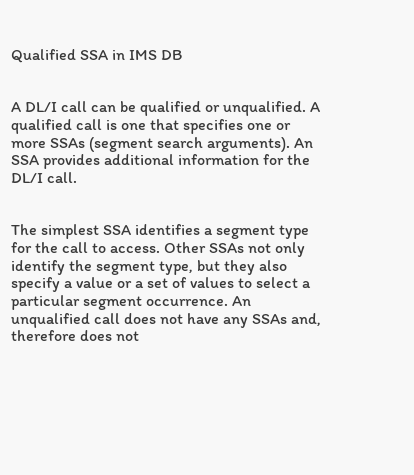Qualified SSA in IMS DB


A DL/I call can be qualified or unqualified. A qualified call is one that specifies one or more SSAs (segment search arguments). An SSA provides additional information for the DL/I call.


The simplest SSA identifies a segment type for the call to access. Other SSAs not only identify the segment type, but they also specify a value or a set of values to select a particular segment occurrence. An unqualified call does not have any SSAs and, therefore does not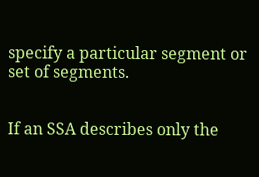specify a particular segment or set of segments.


If an SSA describes only the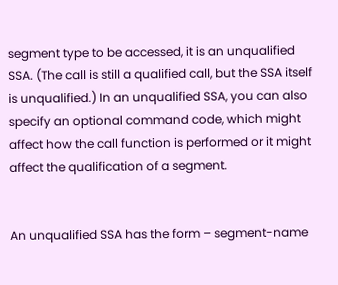segment type to be accessed, it is an unqualified SSA. (The call is still a qualified call, but the SSA itself is unqualified.) In an unqualified SSA, you can also specify an optional command code, which might affect how the call function is performed or it might affect the qualification of a segment.


An unqualified SSA has the form – segment-name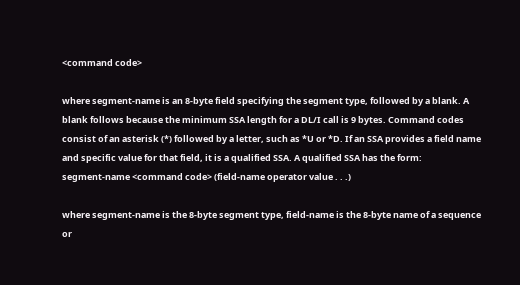<command code>

where segment-name is an 8-byte field specifying the segment type, followed by a blank. A blank follows because the minimum SSA length for a DL/I call is 9 bytes. Command codes consist of an asterisk (*) followed by a letter, such as *U or *D. If an SSA provides a field name and specific value for that field, it is a qualified SSA. A qualified SSA has the form:
segment-name <command code> (field-name operator value . . .)

where segment-name is the 8-byte segment type, field-name is the 8-byte name of a sequence or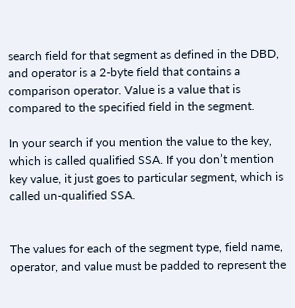search field for that segment as defined in the DBD, and operator is a 2-byte field that contains a comparison operator. Value is a value that is compared to the specified field in the segment.

In your search if you mention the value to the key, which is called qualified SSA. If you don’t mention key value, it just goes to particular segment, which is called un-qualified SSA.


The values for each of the segment type, field name, operator, and value must be padded to represent the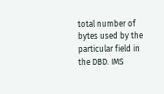total number of bytes used by the particular field in the DBD. IMS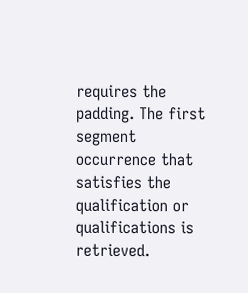requires the padding. The first segment occurrence that satisfies the qualification or qualifications is retrieved.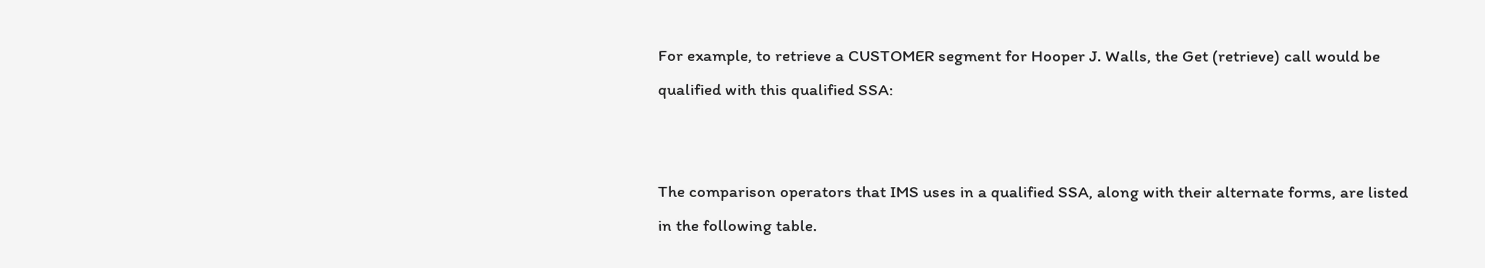For example, to retrieve a CUSTOMER segment for Hooper J. Walls, the Get (retrieve) call would be qualified with this qualified SSA:


The comparison operators that IMS uses in a qualified SSA, along with their alternate forms, are listed in the following table.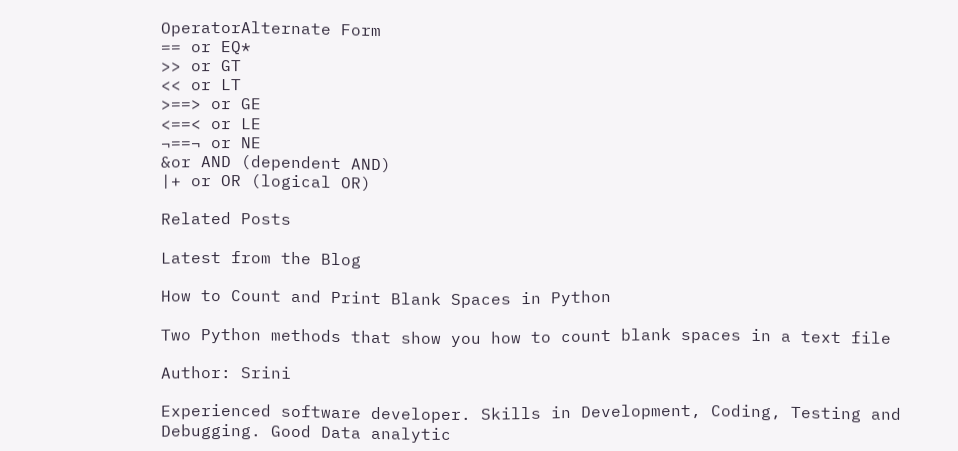OperatorAlternate Form
== or EQ*
>> or GT
<< or LT
>==> or GE
<==< or LE
¬==¬ or NE
&or AND (dependent AND)
|+ or OR (logical OR)

Related Posts

Latest from the Blog

How to Count and Print Blank Spaces in Python

Two Python methods that show you how to count blank spaces in a text file

Author: Srini

Experienced software developer. Skills in Development, Coding, Testing and Debugging. Good Data analytic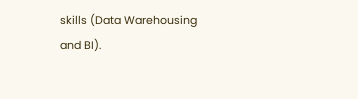skills (Data Warehousing and BI).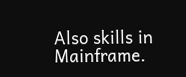Also skills in Mainframe.